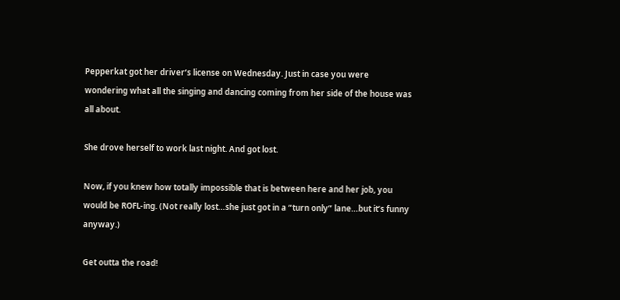Pepperkat got her driver’s license on Wednesday. Just in case you were wondering what all the singing and dancing coming from her side of the house was all about.

She drove herself to work last night. And got lost.

Now, if you knew how totally impossible that is between here and her job, you would be ROFL-ing. (Not really lost…she just got in a “turn only” lane…but it’s funny anyway.)

Get outta the road!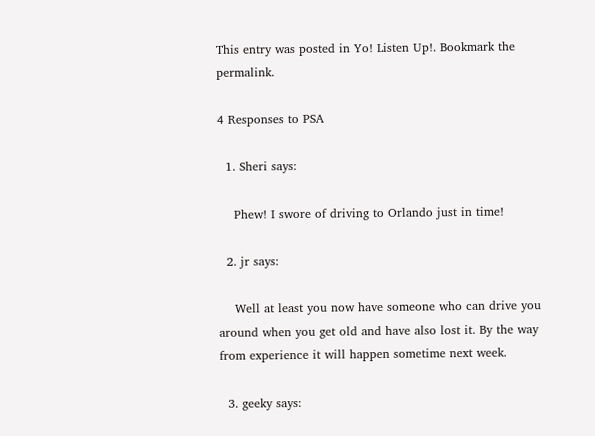This entry was posted in Yo! Listen Up!. Bookmark the permalink.

4 Responses to PSA

  1. Sheri says:

    Phew! I swore of driving to Orlando just in time!

  2. jr says:

    Well at least you now have someone who can drive you around when you get old and have also lost it. By the way from experience it will happen sometime next week.

  3. geeky says: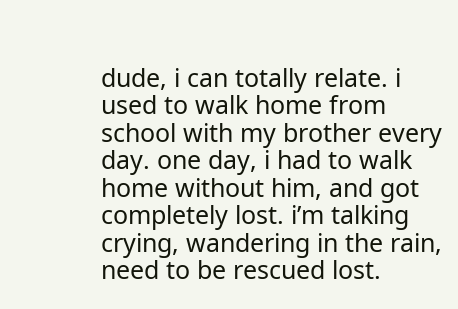dude, i can totally relate. i used to walk home from school with my brother every day. one day, i had to walk home without him, and got completely lost. i’m talking crying, wandering in the rain, need to be rescued lost.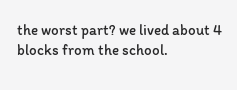the worst part? we lived about 4 blocks from the school.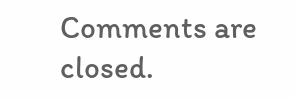Comments are closed.